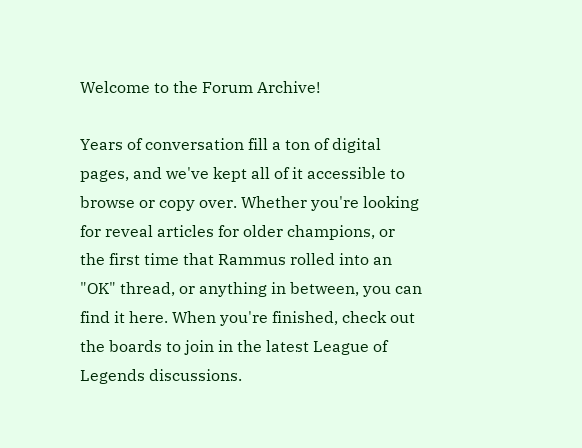Welcome to the Forum Archive!

Years of conversation fill a ton of digital pages, and we've kept all of it accessible to browse or copy over. Whether you're looking for reveal articles for older champions, or the first time that Rammus rolled into an "OK" thread, or anything in between, you can find it here. When you're finished, check out the boards to join in the latest League of Legends discussions.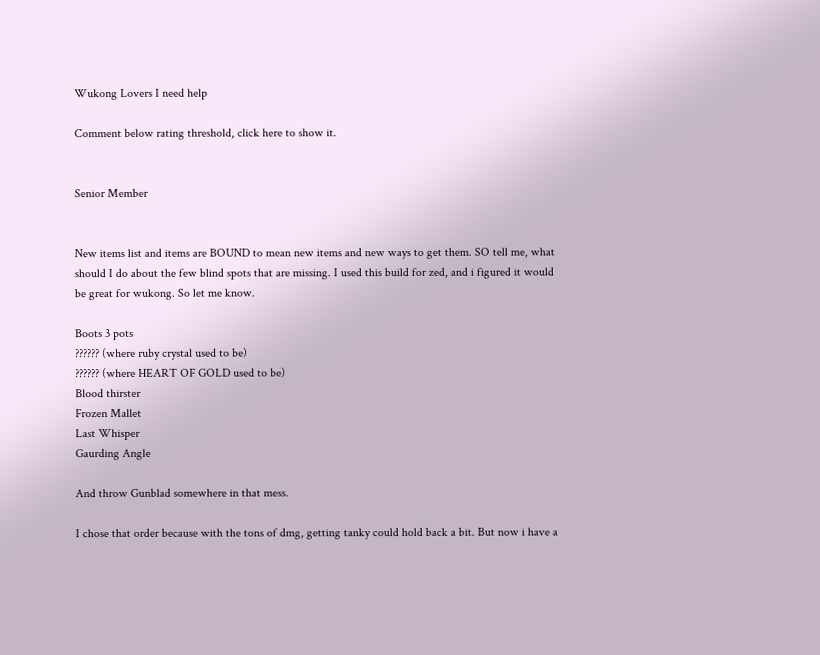Wukong Lovers I need help

Comment below rating threshold, click here to show it.


Senior Member


New items list and items are BOUND to mean new items and new ways to get them. SO tell me, what should I do about the few blind spots that are missing. I used this build for zed, and i figured it would be great for wukong. So let me know.

Boots 3 pots
?????? (where ruby crystal used to be)
?????? (where HEART OF GOLD used to be)
Blood thirster
Frozen Mallet
Last Whisper
Gaurding Angle

And throw Gunblad somewhere in that mess.

I chose that order because with the tons of dmg, getting tanky could hold back a bit. But now i have a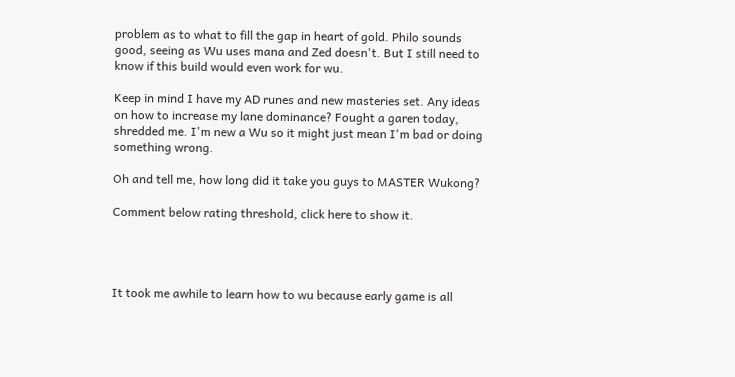problem as to what to fill the gap in heart of gold. Philo sounds good, seeing as Wu uses mana and Zed doesn't. But I still need to know if this build would even work for wu.

Keep in mind I have my AD runes and new masteries set. Any ideas on how to increase my lane dominance? Fought a garen today, shredded me. I'm new a Wu so it might just mean I'm bad or doing something wrong.

Oh and tell me, how long did it take you guys to MASTER Wukong?

Comment below rating threshold, click here to show it.




It took me awhile to learn how to wu because early game is all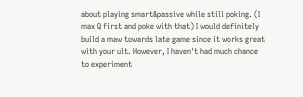about playing smart&passive while still poking. (I max Q first and poke with that) I would definitely build a maw towards late game since it works great with your ult. However, I haven't had much chance to experiment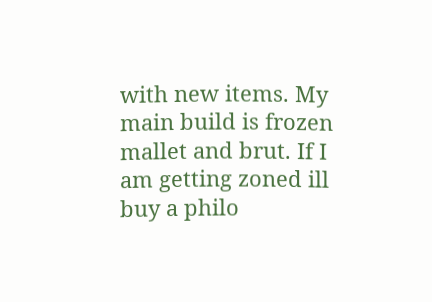with new items. My main build is frozen mallet and brut. If I am getting zoned ill buy a philo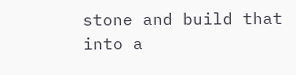stone and build that into a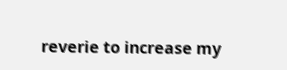reverie to increase my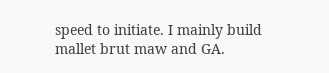speed to initiate. I mainly build mallet brut maw and GA.